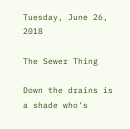Tuesday, June 26, 2018

The Sewer Thing

Down the drains is a shade who's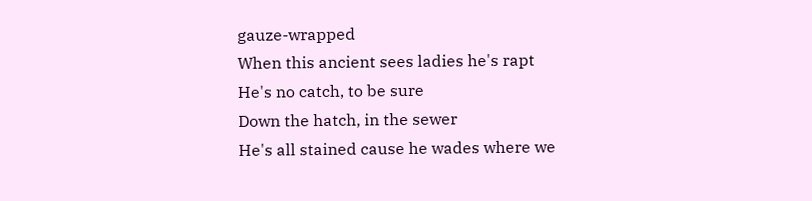gauze-wrapped
When this ancient sees ladies he's rapt
He's no catch, to be sure
Down the hatch, in the sewer
He's all stained cause he wades where we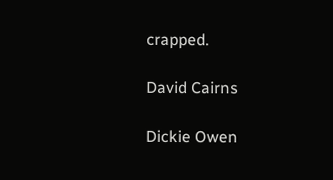crapped.

David Cairns

Dickie Owen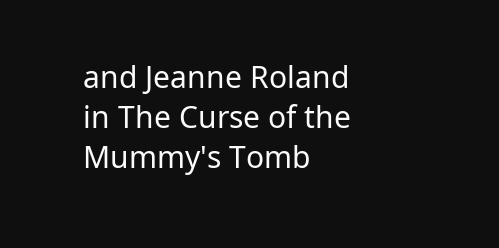and Jeanne Roland in The Curse of the Mummy's Tomb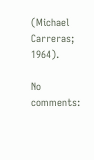(Michael Carreras; 1964).

No comments: